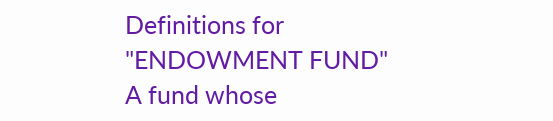Definitions for "ENDOWMENT FUND"
A fund whose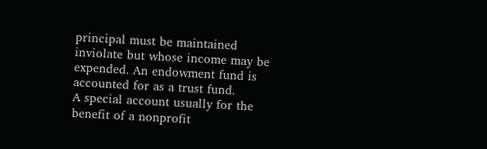principal must be maintained inviolate but whose income may be expended. An endowment fund is accounted for as a trust fund.
A special account usually for the benefit of a nonprofit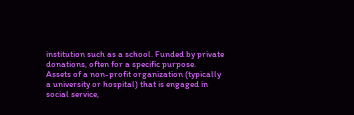institution such as a school. Funded by private donations, often for a specific purpose.
Assets of a non-profit organization (typically a university or hospital) that is engaged in social service,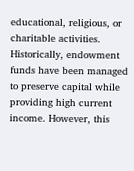educational, religious, or charitable activities. Historically, endowment funds have been managed to preserve capital while providing high current income. However, this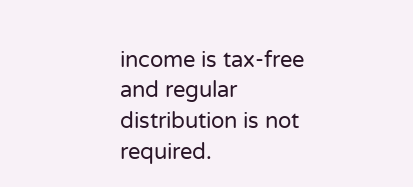income is tax-free and regular distribution is not required.